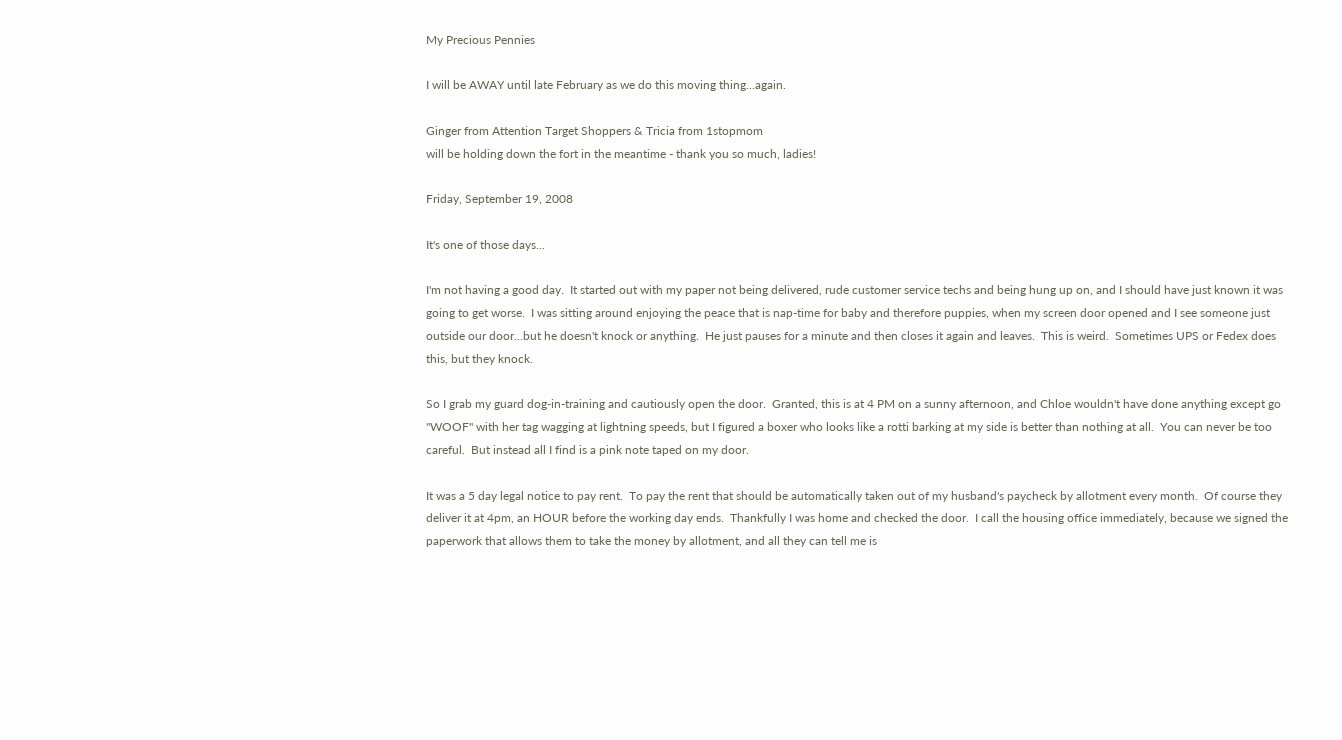My Precious Pennies

I will be AWAY until late February as we do this moving thing...again.

Ginger from Attention Target Shoppers & Tricia from 1stopmom
will be holding down the fort in the meantime - thank you so much, ladies!

Friday, September 19, 2008

It's one of those days...

I'm not having a good day.  It started out with my paper not being delivered, rude customer service techs and being hung up on, and I should have just known it was going to get worse.  I was sitting around enjoying the peace that is nap-time for baby and therefore puppies, when my screen door opened and I see someone just outside our door...but he doesn't knock or anything.  He just pauses for a minute and then closes it again and leaves.  This is weird.  Sometimes UPS or Fedex does this, but they knock.

So I grab my guard dog-in-training and cautiously open the door.  Granted, this is at 4 PM on a sunny afternoon, and Chloe wouldn't have done anything except go "WOOF" with her tag wagging at lightning speeds, but I figured a boxer who looks like a rotti barking at my side is better than nothing at all.  You can never be too careful.  But instead all I find is a pink note taped on my door.

It was a 5 day legal notice to pay rent.  To pay the rent that should be automatically taken out of my husband's paycheck by allotment every month.  Of course they deliver it at 4pm, an HOUR before the working day ends.  Thankfully I was home and checked the door.  I call the housing office immediately, because we signed the paperwork that allows them to take the money by allotment, and all they can tell me is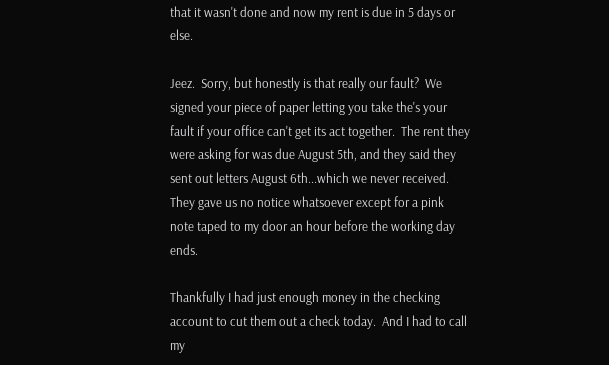that it wasn't done and now my rent is due in 5 days or else.

Jeez.  Sorry, but honestly is that really our fault?  We signed your piece of paper letting you take the's your fault if your office can't get its act together.  The rent they were asking for was due August 5th, and they said they sent out letters August 6th...which we never received.  They gave us no notice whatsoever except for a pink note taped to my door an hour before the working day ends.

Thankfully I had just enough money in the checking account to cut them out a check today.  And I had to call my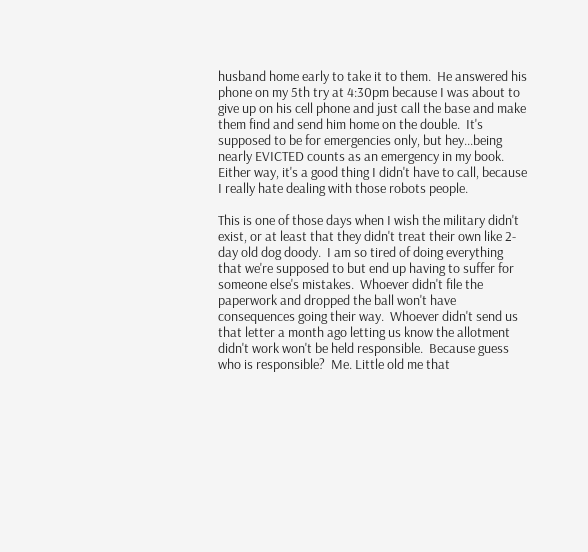husband home early to take it to them.  He answered his phone on my 5th try at 4:30pm because I was about to give up on his cell phone and just call the base and make them find and send him home on the double.  It's supposed to be for emergencies only, but hey...being nearly EVICTED counts as an emergency in my book.  Either way, it's a good thing I didn't have to call, because I really hate dealing with those robots people.

This is one of those days when I wish the military didn't exist, or at least that they didn't treat their own like 2-day old dog doody.  I am so tired of doing everything that we're supposed to but end up having to suffer for someone else's mistakes.  Whoever didn't file the paperwork and dropped the ball won't have consequences going their way.  Whoever didn't send us that letter a month ago letting us know the allotment didn't work won't be held responsible.  Because guess who is responsible?  Me. Little old me that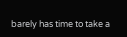barely has time to take a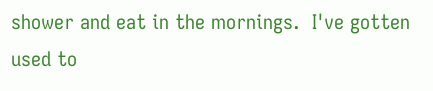shower and eat in the mornings.  I've gotten used to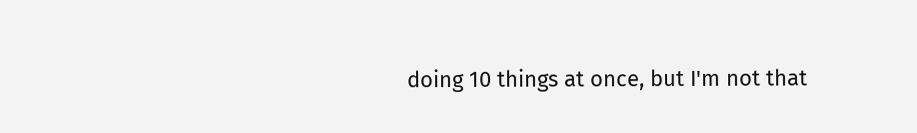doing 10 things at once, but I'm not that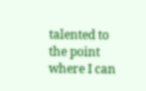talented to the point where I can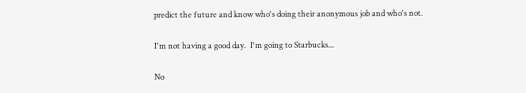predict the future and know who's doing their anonymous job and who's not.

I'm not having a good day.  I'm going to Starbucks...

No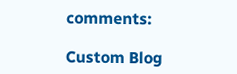comments:

Custom Blog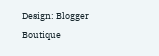Design: Blogger Boutique